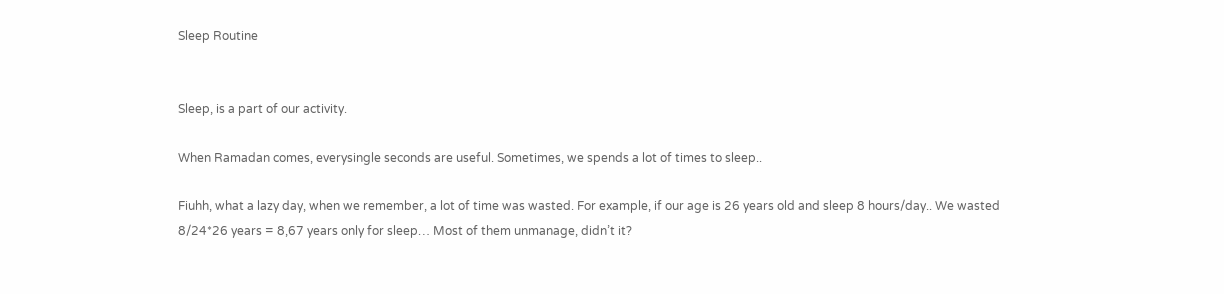Sleep Routine


Sleep, is a part of our activity.

When Ramadan comes, everysingle seconds are useful. Sometimes, we spends a lot of times to sleep..

Fiuhh, what a lazy day, when we remember, a lot of time was wasted. For example, if our age is 26 years old and sleep 8 hours/day.. We wasted 8/24*26 years = 8,67 years only for sleep… Most of them unmanage, didn’t it?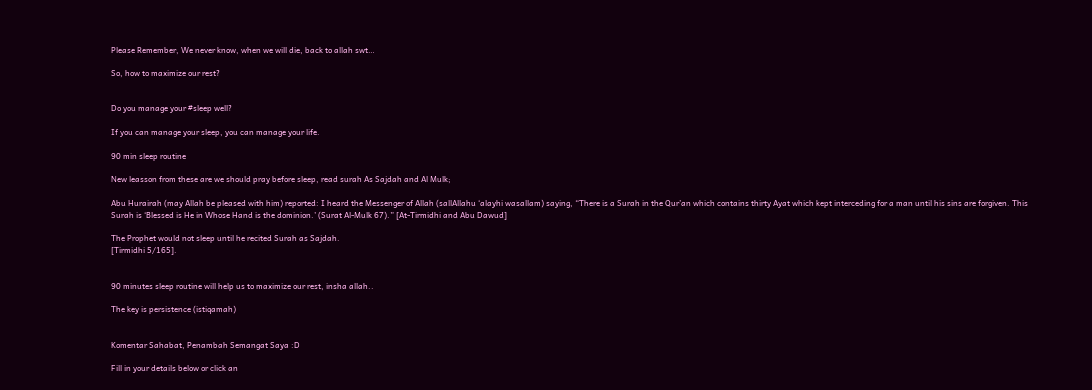Please Remember, We never know, when we will die, back to allah swt…

So, how to maximize our rest?


Do you manage your #sleep well?

If you can manage your sleep, you can manage your life.

90 min sleep routine

New leasson from these are we should pray before sleep, read surah As Sajdah and Al Mulk;

Abu Hurairah (may Allah be pleased with him) reported: I heard the Messenger of Allah (sallAllahu ‘alayhi wasallam) saying, “There is a Surah in the Qur’an which contains thirty Ayat which kept interceding for a man until his sins are forgiven. This Surah is ‘Blessed is He in Whose Hand is the dominion.’ (Surat Al-Mulk 67).” [At-Tirmidhi and Abu Dawud]

The Prophet would not sleep until he recited Surah as Sajdah.
[Tirmidhi 5/165].


90 minutes sleep routine will help us to maximize our rest, insha allah..

The key is persistence (istiqamah)


Komentar Sahabat, Penambah Semangat Saya :D

Fill in your details below or click an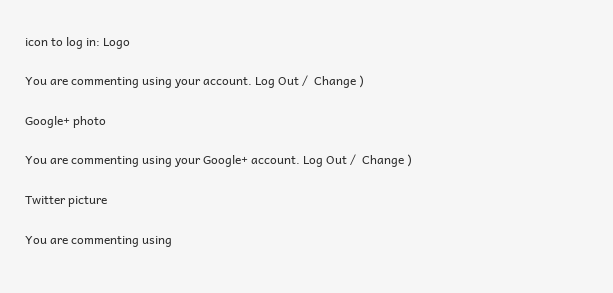icon to log in: Logo

You are commenting using your account. Log Out /  Change )

Google+ photo

You are commenting using your Google+ account. Log Out /  Change )

Twitter picture

You are commenting using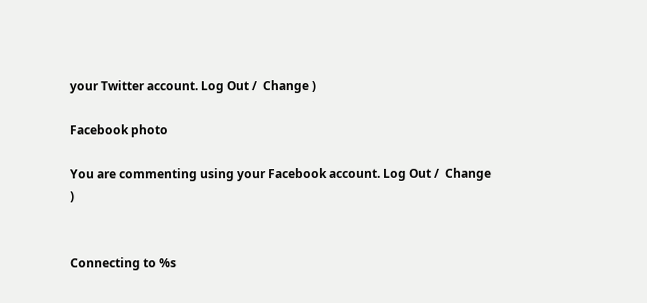your Twitter account. Log Out /  Change )

Facebook photo

You are commenting using your Facebook account. Log Out /  Change )


Connecting to %s